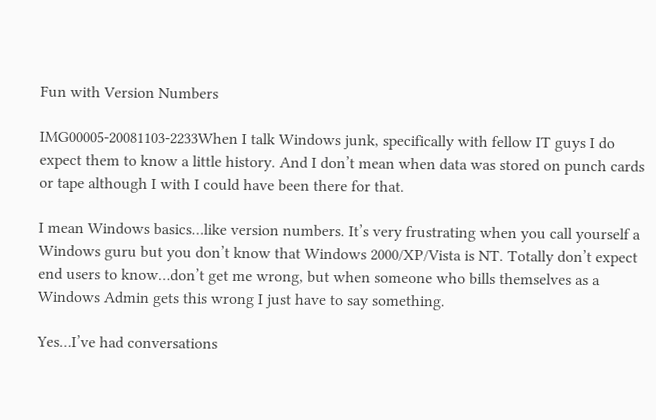Fun with Version Numbers

IMG00005-20081103-2233When I talk Windows junk, specifically with fellow IT guys I do expect them to know a little history. And I don’t mean when data was stored on punch cards or tape although I with I could have been there for that.

I mean Windows basics…like version numbers. It’s very frustrating when you call yourself a Windows guru but you don’t know that Windows 2000/XP/Vista is NT. Totally don’t expect end users to know…don’t get me wrong, but when someone who bills themselves as a Windows Admin gets this wrong I just have to say something.

Yes…I’ve had conversations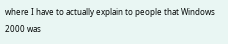where I have to actually explain to people that Windows 2000 was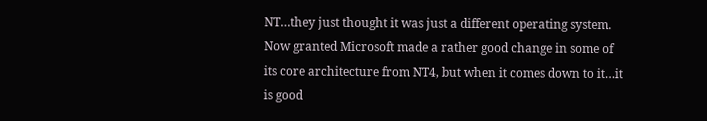NT…they just thought it was just a different operating system. Now granted Microsoft made a rather good change in some of its core architecture from NT4, but when it comes down to it…it is good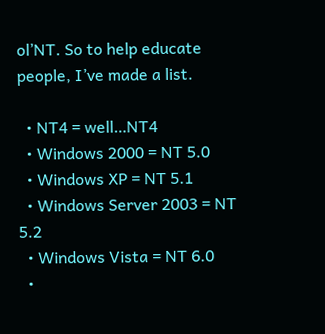ol’NT. So to help educate people, I’ve made a list.

  • NT4 = well…NT4
  • Windows 2000 = NT 5.0
  • Windows XP = NT 5.1
  • Windows Server 2003 = NT 5.2
  • Windows Vista = NT 6.0
  •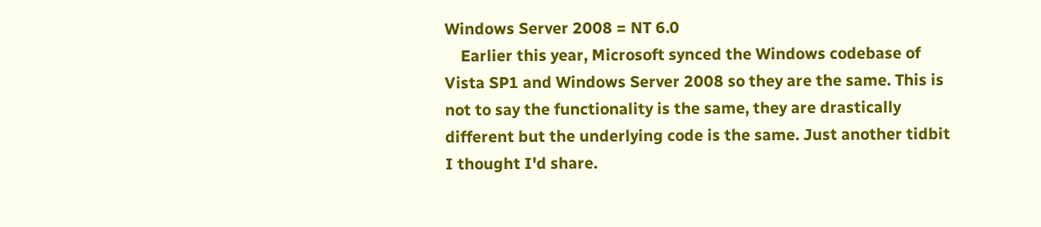Windows Server 2008 = NT 6.0
    Earlier this year, Microsoft synced the Windows codebase of Vista SP1 and Windows Server 2008 so they are the same. This is not to say the functionality is the same, they are drastically different but the underlying code is the same. Just another tidbit I thought I'd share.